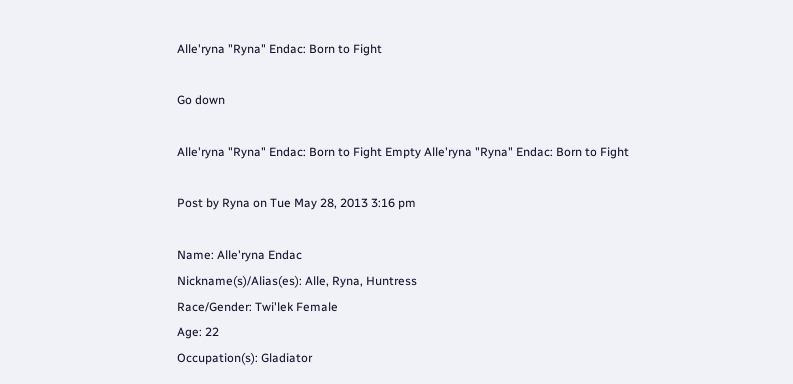Alle'ryna "Ryna" Endac: Born to Fight

Go down

Alle'ryna "Ryna" Endac: Born to Fight Empty Alle'ryna "Ryna" Endac: Born to Fight

Post by Ryna on Tue May 28, 2013 3:16 pm

Name: Alle'ryna Endac
Nickname(s)/Alias(es): Alle, Ryna, Huntress
Race/Gender: Twi'lek Female
Age: 22
Occupation(s): Gladiator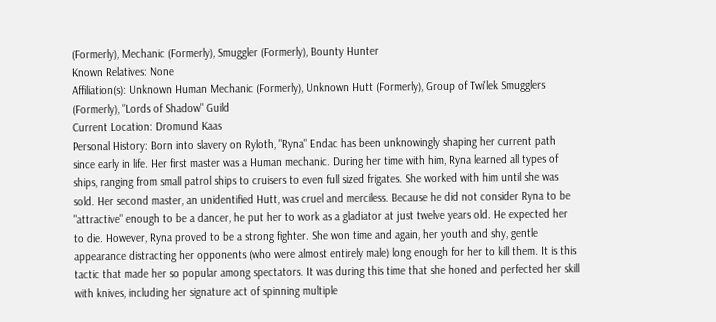(Formerly), Mechanic (Formerly), Smuggler (Formerly), Bounty Hunter
Known Relatives: None
Affiliation(s): Unknown Human Mechanic (Formerly), Unknown Hutt (Formerly), Group of Twi'lek Smugglers (Formerly), "Lords of Shadow" Guild
Current Location: Dromund Kaas
Personal History: Born into slavery on Ryloth, "Ryna" Endac has been unknowingly shaping her current path since early in life. Her first master was a Human mechanic. During her time with him, Ryna learned all types of ships, ranging from small patrol ships to cruisers to even full sized frigates. She worked with him until she was sold. Her second master, an unidentified Hutt, was cruel and merciless. Because he did not consider Ryna to be "attractive" enough to be a dancer, he put her to work as a gladiator at just twelve years old. He expected her to die. However, Ryna proved to be a strong fighter. She won time and again, her youth and shy, gentle appearance distracting her opponents (who were almost entirely male) long enough for her to kill them. It is this tactic that made her so popular among spectators. It was during this time that she honed and perfected her skill with knives, including her signature act of spinning multiple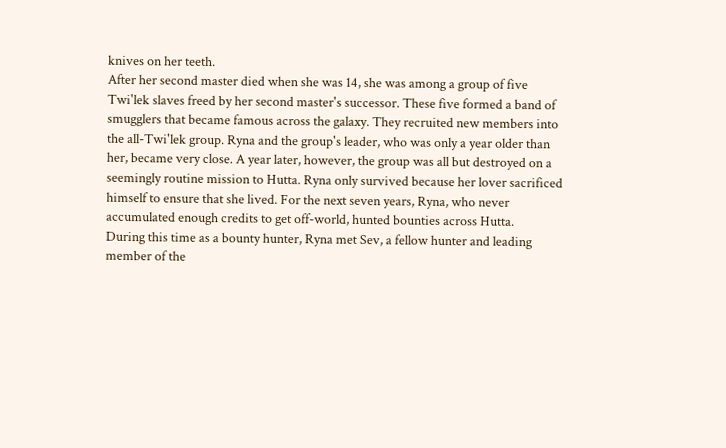knives on her teeth.
After her second master died when she was 14, she was among a group of five Twi'lek slaves freed by her second master's successor. These five formed a band of smugglers that became famous across the galaxy. They recruited new members into the all-Twi'lek group. Ryna and the group's leader, who was only a year older than her, became very close. A year later, however, the group was all but destroyed on a seemingly routine mission to Hutta. Ryna only survived because her lover sacrificed himself to ensure that she lived. For the next seven years, Ryna, who never accumulated enough credits to get off-world, hunted bounties across Hutta.
During this time as a bounty hunter, Ryna met Sev, a fellow hunter and leading member of the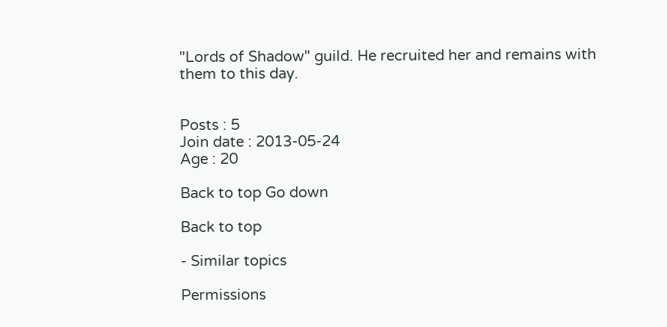"Lords of Shadow" guild. He recruited her and remains with them to this day.


Posts : 5
Join date : 2013-05-24
Age : 20

Back to top Go down

Back to top

- Similar topics

Permissions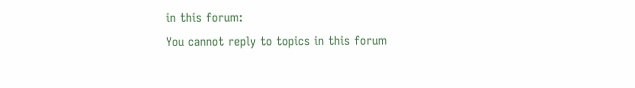in this forum:
You cannot reply to topics in this forum